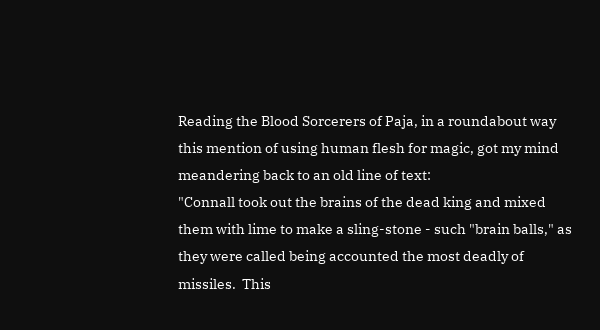Reading the Blood Sorcerers of Paja, in a roundabout way this mention of using human flesh for magic, got my mind meandering back to an old line of text:
"Connall took out the brains of the dead king and mixed them with lime to make a sling-stone - such "brain balls," as they were called being accounted the most deadly of missiles.  This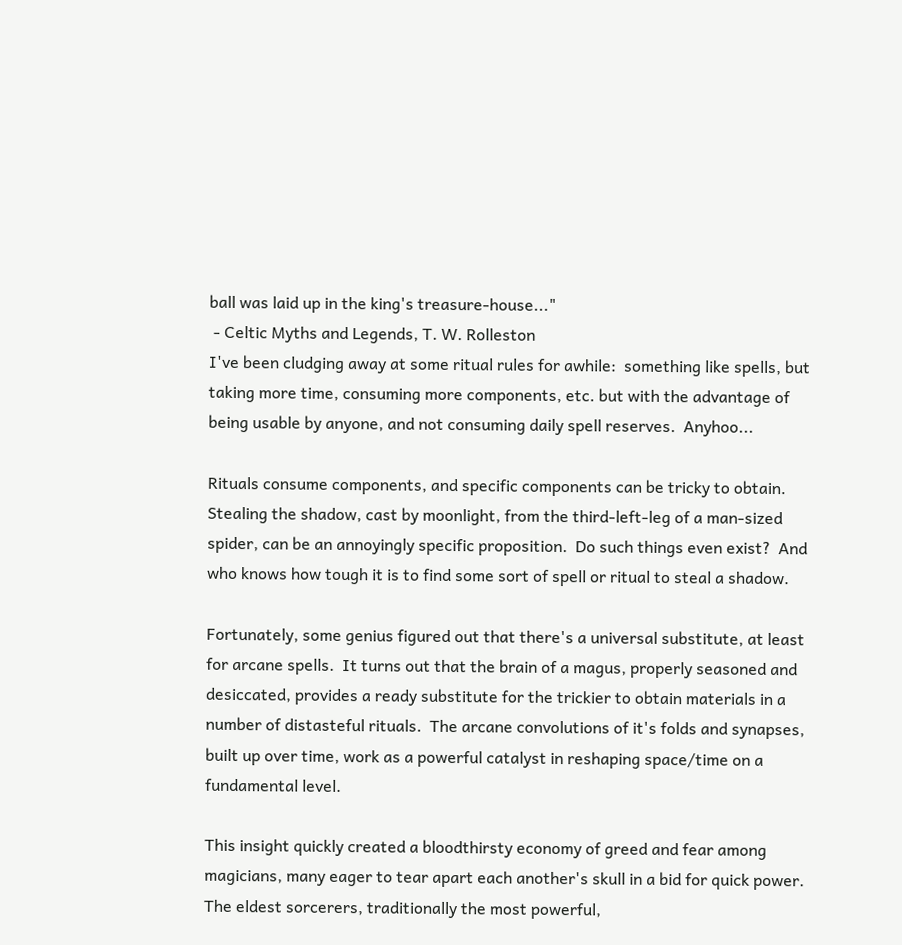ball was laid up in the king's treasure-house..."
 - Celtic Myths and Legends, T. W. Rolleston
I've been cludging away at some ritual rules for awhile:  something like spells, but taking more time, consuming more components, etc. but with the advantage of being usable by anyone, and not consuming daily spell reserves.  Anyhoo...

Rituals consume components, and specific components can be tricky to obtain.  Stealing the shadow, cast by moonlight, from the third-left-leg of a man-sized spider, can be an annoyingly specific proposition.  Do such things even exist?  And who knows how tough it is to find some sort of spell or ritual to steal a shadow.

Fortunately, some genius figured out that there's a universal substitute, at least for arcane spells.  It turns out that the brain of a magus, properly seasoned and desiccated, provides a ready substitute for the trickier to obtain materials in a number of distasteful rituals.  The arcane convolutions of it's folds and synapses, built up over time, work as a powerful catalyst in reshaping space/time on a fundamental level.

This insight quickly created a bloodthirsty economy of greed and fear among magicians, many eager to tear apart each another's skull in a bid for quick power.  The eldest sorcerers, traditionally the most powerful,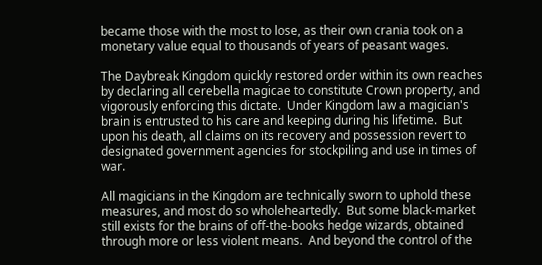became those with the most to lose, as their own crania took on a monetary value equal to thousands of years of peasant wages.

The Daybreak Kingdom quickly restored order within its own reaches by declaring all cerebella magicae to constitute Crown property, and vigorously enforcing this dictate.  Under Kingdom law a magician's brain is entrusted to his care and keeping during his lifetime.  But upon his death, all claims on its recovery and possession revert to designated government agencies for stockpiling and use in times of war.

All magicians in the Kingdom are technically sworn to uphold these measures, and most do so wholeheartedly.  But some black-market still exists for the brains of off-the-books hedge wizards, obtained through more or less violent means.  And beyond the control of the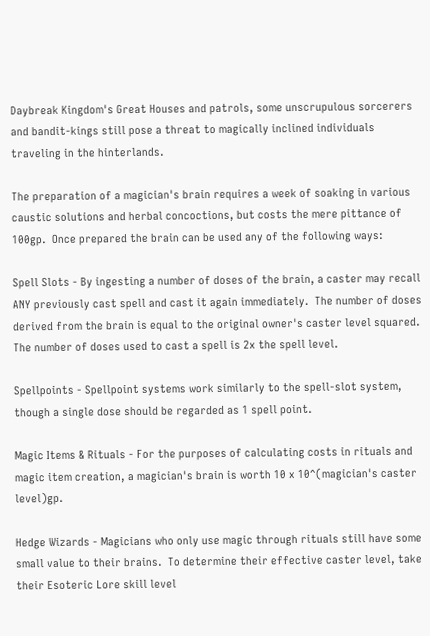Daybreak Kingdom's Great Houses and patrols, some unscrupulous sorcerers and bandit-kings still pose a threat to magically inclined individuals traveling in the hinterlands.

The preparation of a magician's brain requires a week of soaking in various caustic solutions and herbal concoctions, but costs the mere pittance of 100gp.  Once prepared the brain can be used any of the following ways:

Spell Slots - By ingesting a number of doses of the brain, a caster may recall ANY previously cast spell and cast it again immediately.  The number of doses derived from the brain is equal to the original owner's caster level squared.  The number of doses used to cast a spell is 2x the spell level.

Spellpoints - Spellpoint systems work similarly to the spell-slot system, though a single dose should be regarded as 1 spell point.

Magic Items & Rituals - For the purposes of calculating costs in rituals and magic item creation, a magician's brain is worth 10 x 10^(magician's caster level)gp.

Hedge Wizards - Magicians who only use magic through rituals still have some small value to their brains.  To determine their effective caster level, take their Esoteric Lore skill level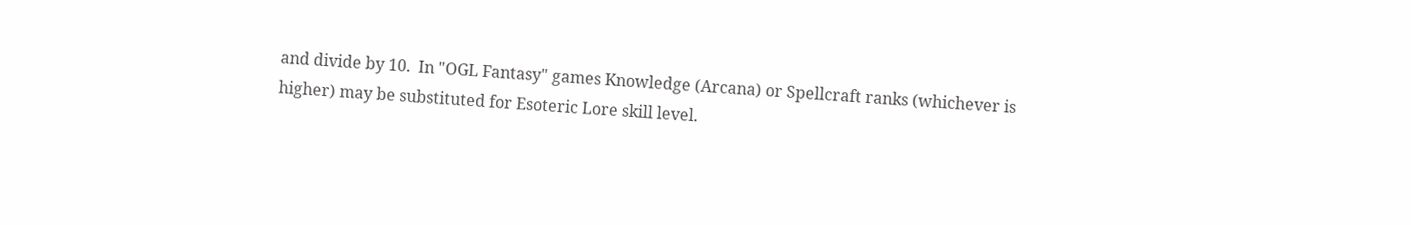and divide by 10.  In "OGL Fantasy" games Knowledge (Arcana) or Spellcraft ranks (whichever is higher) may be substituted for Esoteric Lore skill level.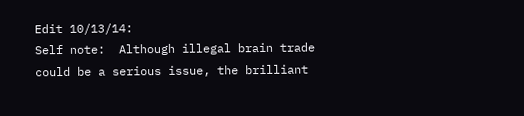Edit 10/13/14:
Self note:  Although illegal brain trade could be a serious issue, the brilliant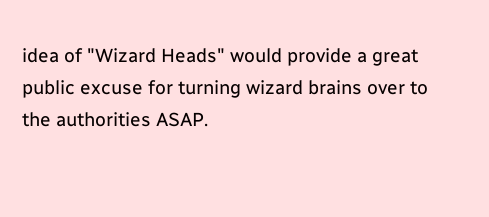idea of "Wizard Heads" would provide a great public excuse for turning wizard brains over to the authorities ASAP.